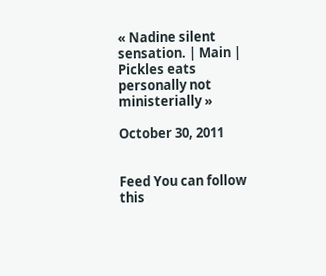« Nadine silent sensation. | Main | Pickles eats personally not ministerially »

October 30, 2011


Feed You can follow this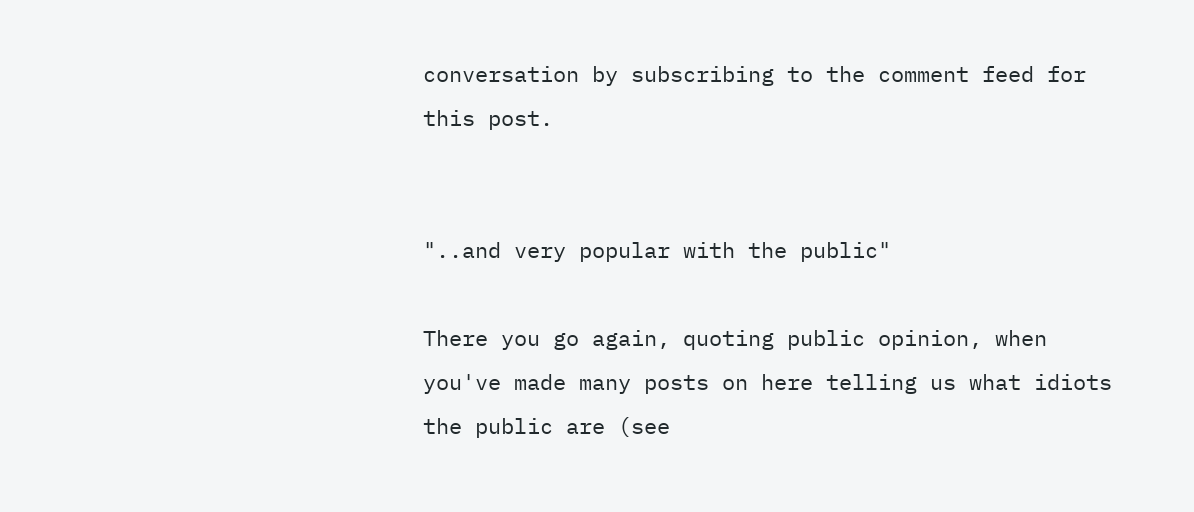conversation by subscribing to the comment feed for this post.


"..and very popular with the public"

There you go again, quoting public opinion, when you've made many posts on here telling us what idiots the public are (see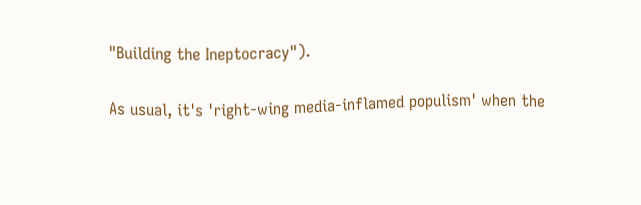"Building the Ineptocracy").

As usual, it's 'right-wing media-inflamed populism' when the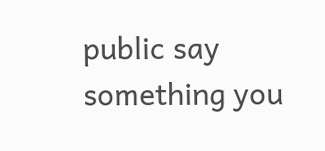public say something you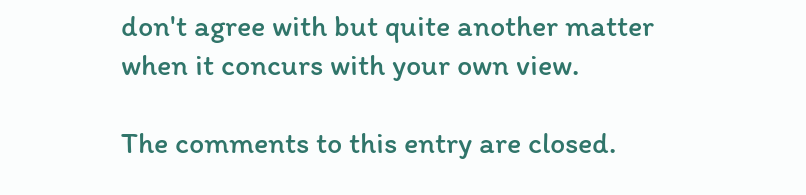don't agree with but quite another matter when it concurs with your own view.

The comments to this entry are closed.